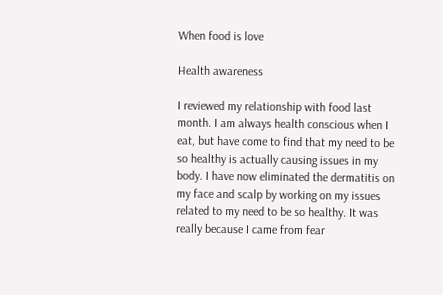When food is love

Health awareness

I reviewed my relationship with food last month. I am always health conscious when I eat, but have come to find that my need to be so healthy is actually causing issues in my body. I have now eliminated the dermatitis on my face and scalp by working on my issues related to my need to be so healthy. It was really because I came from fear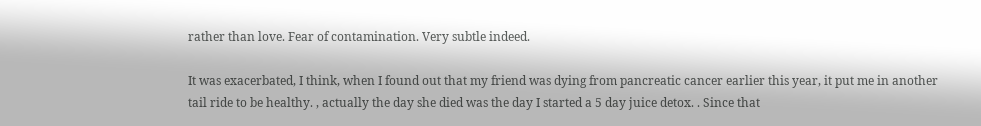rather than love. Fear of contamination. Very subtle indeed.

It was exacerbated, I think, when I found out that my friend was dying from pancreatic cancer earlier this year, it put me in another tail ride to be healthy. , actually the day she died was the day I started a 5 day juice detox. . Since that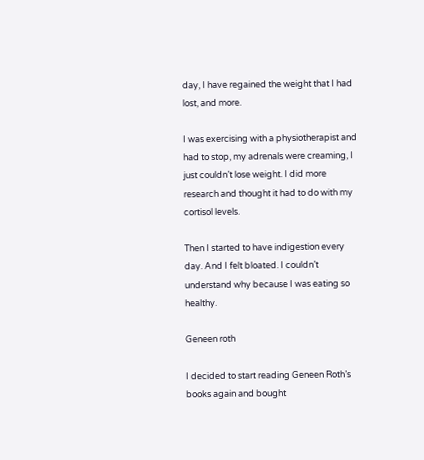day, I have regained the weight that I had lost, and more.

I was exercising with a physiotherapist and had to stop, my adrenals were creaming, I just couldn’t lose weight. I did more research and thought it had to do with my cortisol levels.

Then I started to have indigestion every day. And I felt bloated. I couldn’t understand why because I was eating so healthy.

Geneen roth

I decided to start reading Geneen Roth’s books again and bought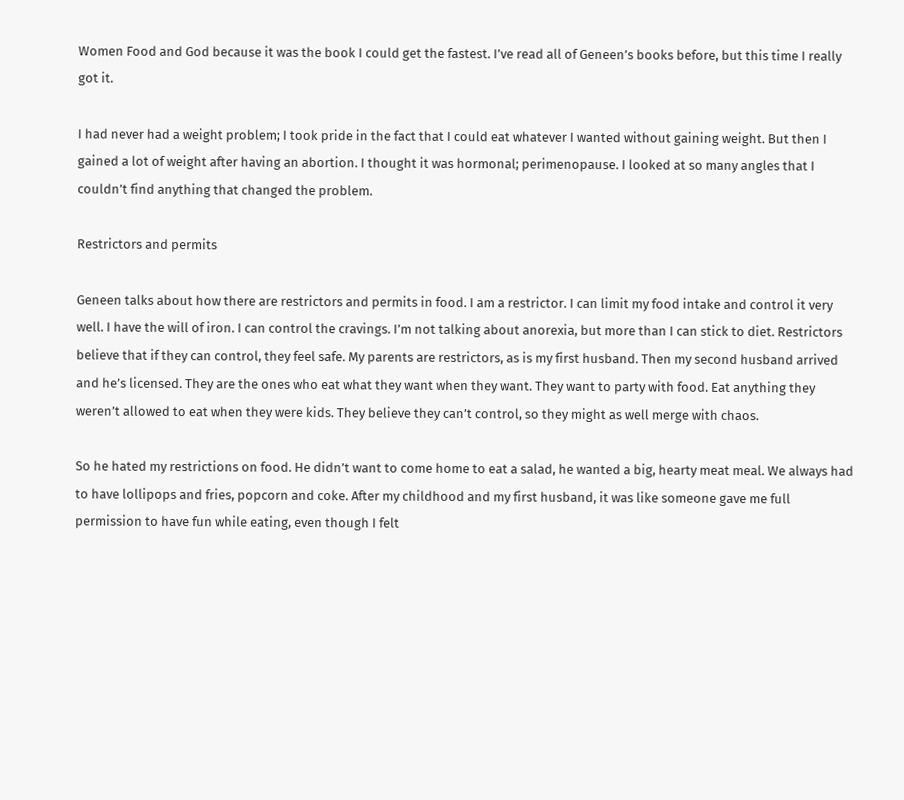Women Food and God because it was the book I could get the fastest. I’ve read all of Geneen’s books before, but this time I really got it.

I had never had a weight problem; I took pride in the fact that I could eat whatever I wanted without gaining weight. But then I gained a lot of weight after having an abortion. I thought it was hormonal; perimenopause. I looked at so many angles that I couldn’t find anything that changed the problem.

Restrictors and permits

Geneen talks about how there are restrictors and permits in food. I am a restrictor. I can limit my food intake and control it very well. I have the will of iron. I can control the cravings. I’m not talking about anorexia, but more than I can stick to diet. Restrictors believe that if they can control, they feel safe. My parents are restrictors, as is my first husband. Then my second husband arrived and he’s licensed. They are the ones who eat what they want when they want. They want to party with food. Eat anything they weren’t allowed to eat when they were kids. They believe they can’t control, so they might as well merge with chaos.

So he hated my restrictions on food. He didn’t want to come home to eat a salad, he wanted a big, hearty meat meal. We always had to have lollipops and fries, popcorn and coke. After my childhood and my first husband, it was like someone gave me full permission to have fun while eating, even though I felt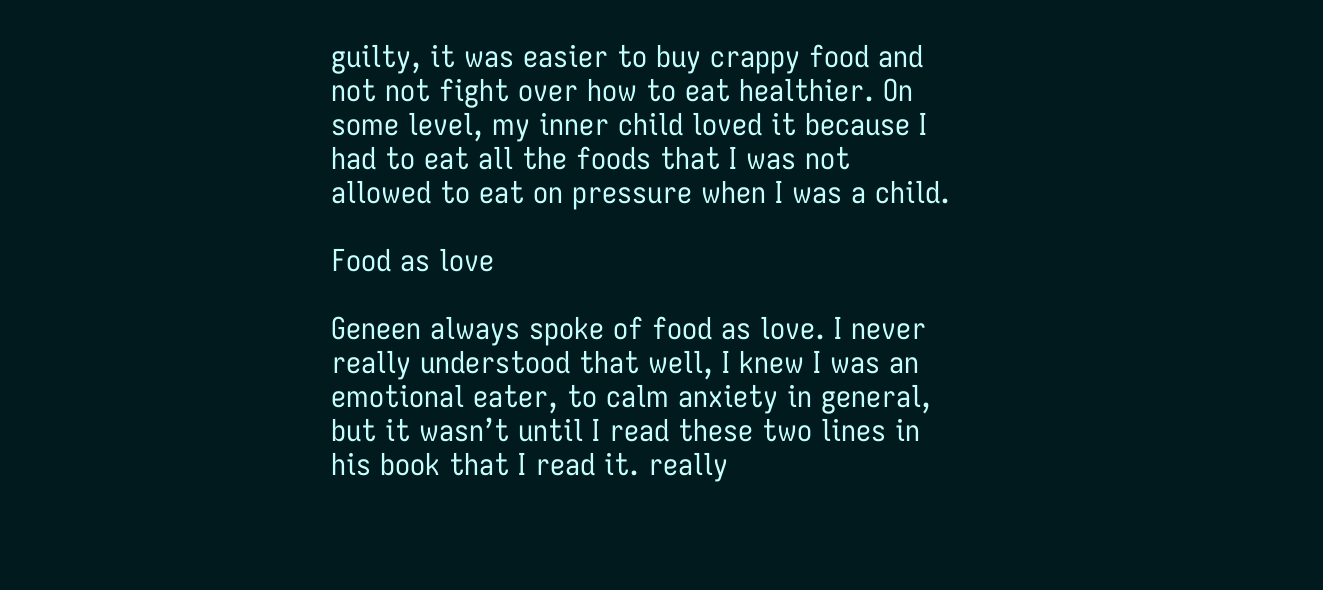guilty, it was easier to buy crappy food and not not fight over how to eat healthier. On some level, my inner child loved it because I had to eat all the foods that I was not allowed to eat on pressure when I was a child.

Food as love

Geneen always spoke of food as love. I never really understood that well, I knew I was an emotional eater, to calm anxiety in general, but it wasn’t until I read these two lines in his book that I read it. really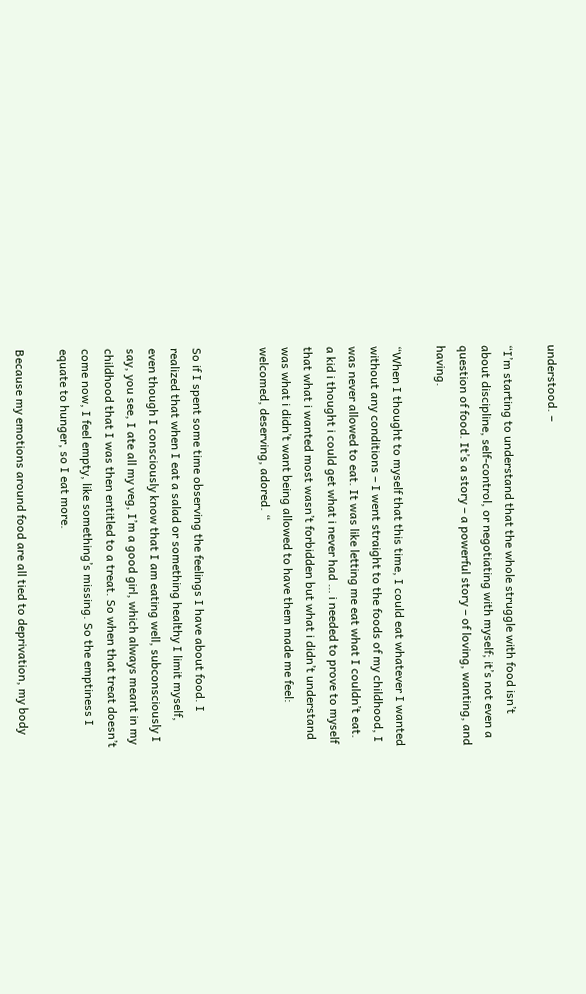understood. –

“I’m starting to understand that the whole struggle with food isn’t about discipline, self-control, or negotiating with myself; it’s not even a question of food. It’s a story – a powerful story – of loving, wanting, and having.

“When I thought to myself that this time, I could eat whatever I wanted without any conditions – I went straight to the foods of my childhood, I was never allowed to eat. It was like letting me eat what I couldn’t eat. a kid i thought i could get what i never had … i needed to prove to myself that what i wanted most wasn’t forbidden but what i didn’t understand was what i didn’t want being allowed to have them made me feel: welcomed, deserving, adored. “


So if I spent some time observing the feelings I have about food. I realized that when I eat a salad or something healthy I limit myself, even though I consciously know that I am eating well, subconsciously I say, you see, I ate all my veg, I’m a good girl, which always meant in my childhood that I was then entitled to a treat. So when that treat doesn’t come now, I feel empty, like something’s missing. So the emptiness I equate to hunger, so I eat more.

Because my emotions around food are all tied to deprivation, my body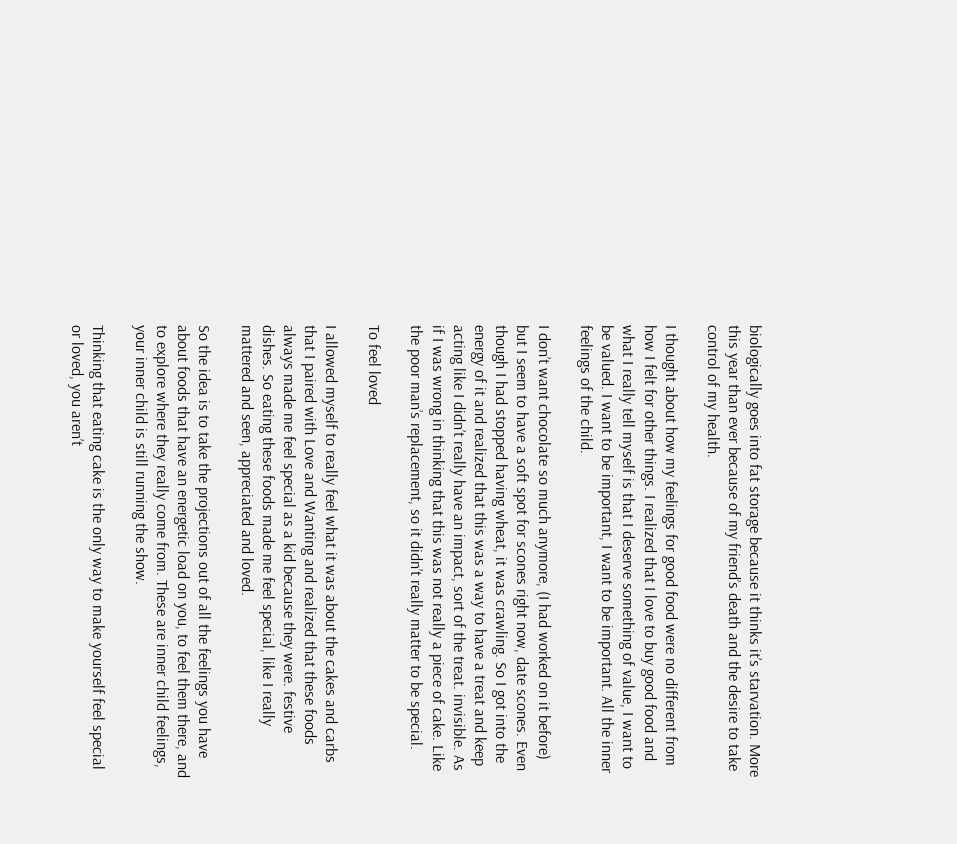biologically goes into fat storage because it thinks it’s starvation. More this year than ever because of my friend’s death and the desire to take control of my health.

I thought about how my feelings for good food were no different from how I felt for other things. I realized that I love to buy good food and what I really tell myself is that I deserve something of value, I want to be valued. I want to be important, I want to be important. All the inner feelings of the child.

I don’t want chocolate so much anymore, (I had worked on it before) but I seem to have a soft spot for scones right now, date scones. Even though I had stopped having wheat, it was crawling. So I got into the energy of it and realized that this was a way to have a treat and keep acting like I didn’t really have an impact, sort of the treat. invisible. As if I was wrong in thinking that this was not really a piece of cake. Like the poor man’s replacement, so it didn’t really matter to be special.

To feel loved

I allowed myself to really feel what it was about the cakes and carbs that I paired with Love and Wanting and realized that these foods always made me feel special as a kid because they were. festive dishes. So eating these foods made me feel special, like I really mattered and seen, appreciated and loved.

So the idea is to take the projections out of all the feelings you have about foods that have an energetic load on you, to feel them there, and to explore where they really come from. These are inner child feelings, your inner child is still running the show.

Thinking that eating cake is the only way to make yourself feel special or loved, you aren’t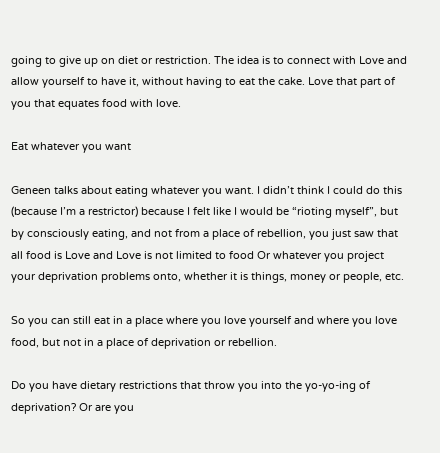going to give up on diet or restriction. The idea is to connect with Love and allow yourself to have it, without having to eat the cake. Love that part of you that equates food with love.

Eat whatever you want

Geneen talks about eating whatever you want. I didn’t think I could do this (because I’m a restrictor) because I felt like I would be “rioting myself”, but by consciously eating, and not from a place of rebellion, you just saw that all food is Love and Love is not limited to food Or whatever you project your deprivation problems onto, whether it is things, money or people, etc.

So you can still eat in a place where you love yourself and where you love food, but not in a place of deprivation or rebellion.

Do you have dietary restrictions that throw you into the yo-yo-ing of deprivation? Or are you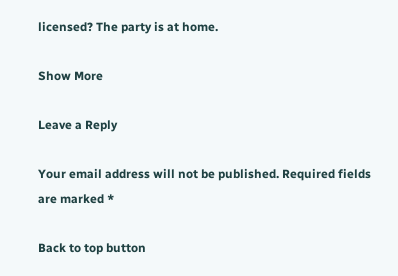licensed? The party is at home.

Show More

Leave a Reply

Your email address will not be published. Required fields are marked *

Back to top button